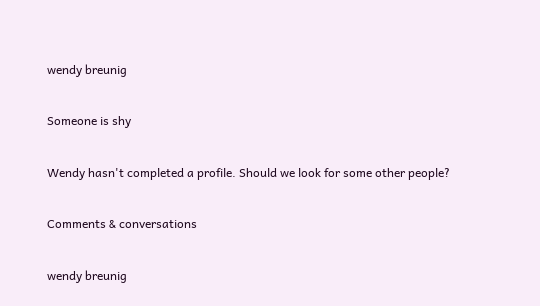wendy breunig

Someone is shy

Wendy hasn't completed a profile. Should we look for some other people?

Comments & conversations

wendy breunig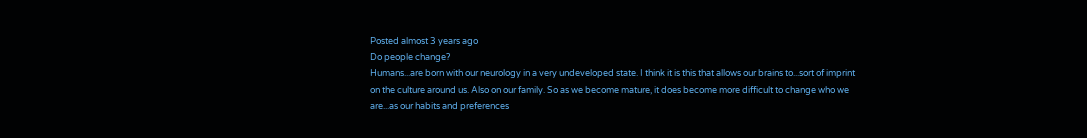Posted almost 3 years ago
Do people change?
Humans...are born with our neurology in a very undeveloped state. I think it is this that allows our brains to...sort of imprint on the culture around us. Also on our family. So as we become mature, it does become more difficult to change who we are...as our habits and preferences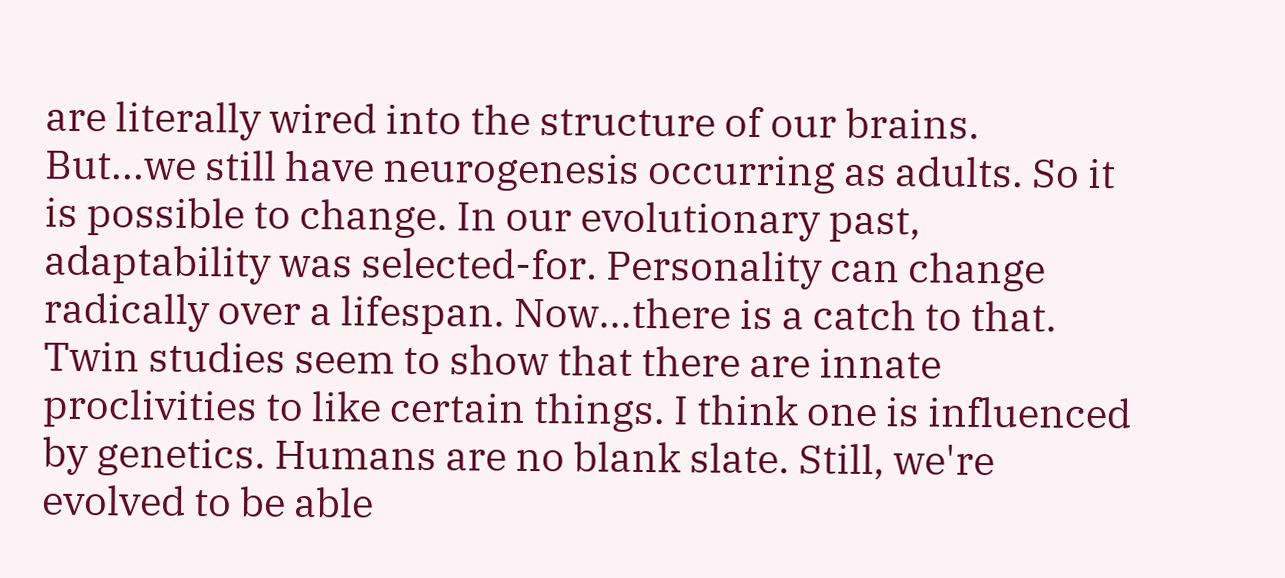are literally wired into the structure of our brains. But...we still have neurogenesis occurring as adults. So it is possible to change. In our evolutionary past, adaptability was selected-for. Personality can change radically over a lifespan. Now...there is a catch to that. Twin studies seem to show that there are innate proclivities to like certain things. I think one is influenced by genetics. Humans are no blank slate. Still, we're evolved to be able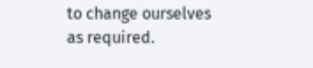to change ourselves as required.